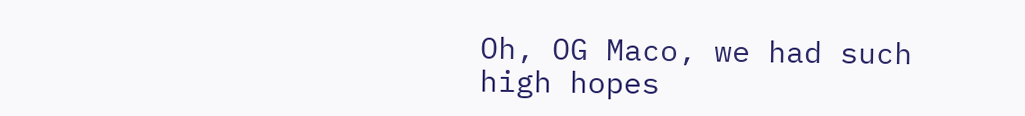Oh, OG Maco, we had such high hopes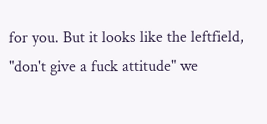for you. But it looks like the leftfield, "don't give a fuck attitude" we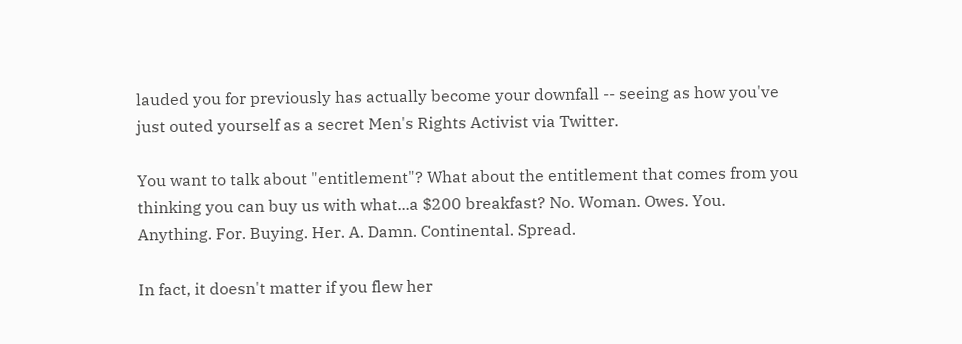lauded you for previously has actually become your downfall -- seeing as how you've just outed yourself as a secret Men's Rights Activist via Twitter.

You want to talk about "entitlement"? What about the entitlement that comes from you thinking you can buy us with what...a $200 breakfast? No. Woman. Owes. You. Anything. For. Buying. Her. A. Damn. Continental. Spread.

In fact, it doesn't matter if you flew her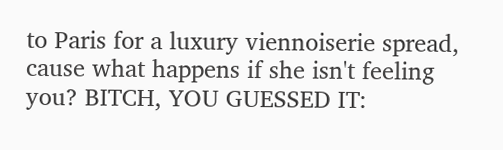to Paris for a luxury viennoiserie spread, cause what happens if she isn't feeling you? BITCH, YOU GUESSED IT: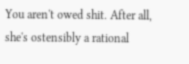You aren't owed shit. After all, she's ostensibly a rational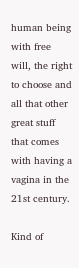human being with free will, the right to choose and all that other great stuff that comes with having a vagina in the 21st century.

Kind of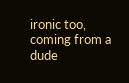ironic too, coming from a dude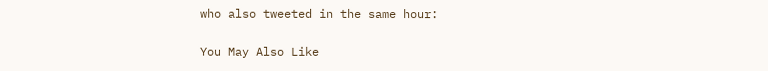who also tweeted in the same hour:

You May Also Like